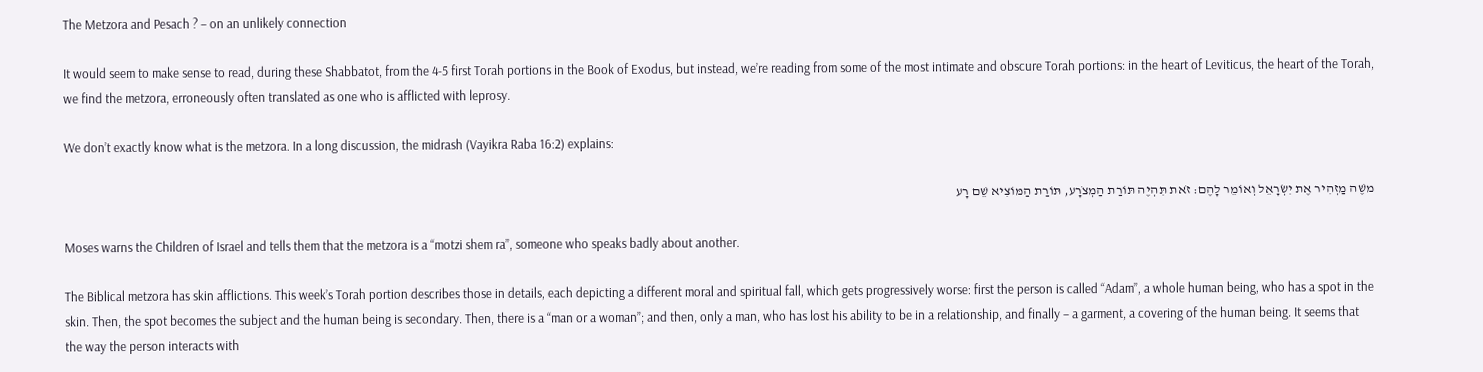The Metzora and Pesach ? – on an unlikely connection

It would seem to make sense to read, during these Shabbatot, from the 4-5 first Torah portions in the Book of Exodus, but instead, we’re reading from some of the most intimate and obscure Torah portions: in the heart of Leviticus, the heart of the Torah, we find the metzora, erroneously often translated as one who is afflicted with leprosy.

We don’t exactly know what is the metzora. In a long discussion, the midrash (Vayikra Raba 16:2) explains:

משֶׁה מַזְהִיר אֶת יִשְׂרָאֵל וְאוֹמֵר לָהֶם: זֹאת תִּהְיֶה תּוֹרַת הַמְצֹרָע, תּוֹרַת הַמּוֹצִיא שֵׁם רָע

Moses warns the Children of Israel and tells them that the metzora is a “motzi shem ra”, someone who speaks badly about another.

The Biblical metzora has skin afflictions. This week’s Torah portion describes those in details, each depicting a different moral and spiritual fall, which gets progressively worse: first the person is called “Adam”, a whole human being, who has a spot in the skin. Then, the spot becomes the subject and the human being is secondary. Then, there is a “man or a woman”; and then, only a man, who has lost his ability to be in a relationship, and finally – a garment, a covering of the human being. It seems that the way the person interacts with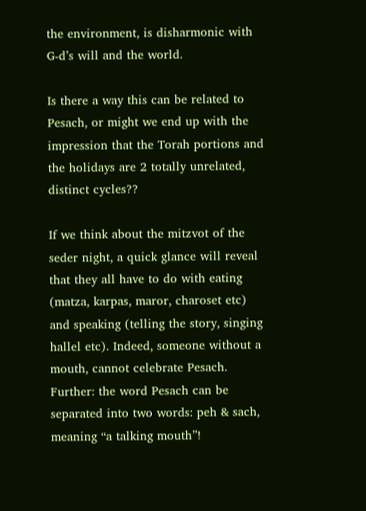the environment, is disharmonic with G-d’s will and the world.

Is there a way this can be related to Pesach, or might we end up with the impression that the Torah portions and the holidays are 2 totally unrelated, distinct cycles??

If we think about the mitzvot of the seder night, a quick glance will reveal that they all have to do with eating (matza, karpas, maror, charoset etc) and speaking (telling the story, singing hallel etc). Indeed, someone without a mouth, cannot celebrate Pesach. Further: the word Pesach can be separated into two words: peh & sach, meaning “a talking mouth”!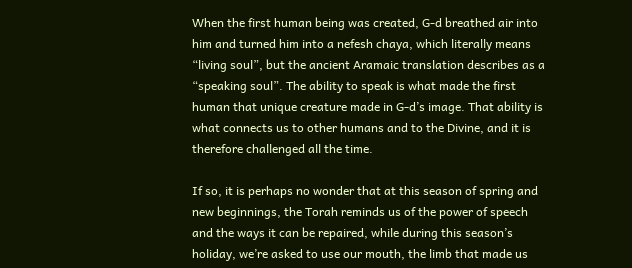When the first human being was created, G-d breathed air into him and turned him into a nefesh chaya, which literally means “living soul”, but the ancient Aramaic translation describes as a “speaking soul”. The ability to speak is what made the first human that unique creature made in G-d’s image. That ability is what connects us to other humans and to the Divine, and it is therefore challenged all the time.

If so, it is perhaps no wonder that at this season of spring and new beginnings, the Torah reminds us of the power of speech and the ways it can be repaired, while during this season’s holiday, we’re asked to use our mouth, the limb that made us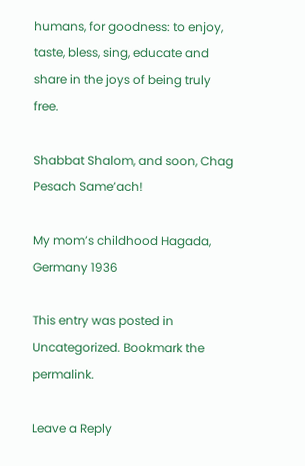humans, for goodness: to enjoy, taste, bless, sing, educate and share in the joys of being truly free.

Shabbat Shalom, and soon, Chag Pesach Same’ach!

My mom’s childhood Hagada, Germany 1936

This entry was posted in Uncategorized. Bookmark the permalink.

Leave a Reply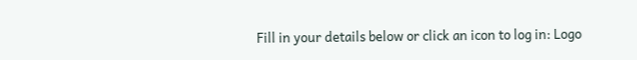Fill in your details below or click an icon to log in: Logo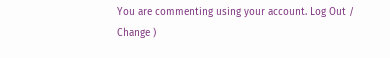You are commenting using your account. Log Out /  Change )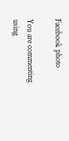Facebook photo

You are commenting using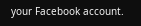your Facebook account.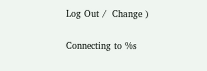Log Out /  Change )

Connecting to %s